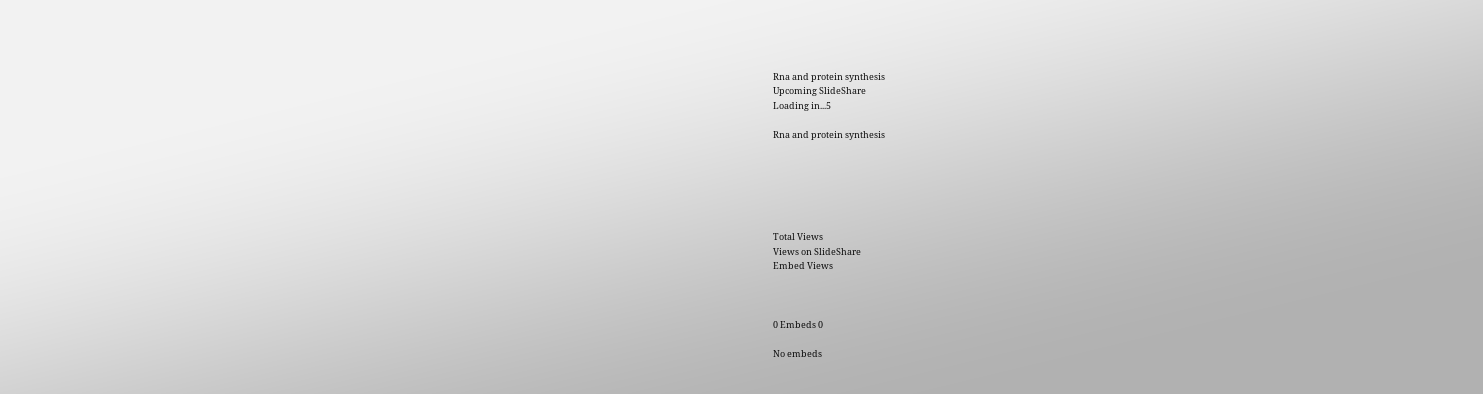Rna and protein synthesis
Upcoming SlideShare
Loading in...5

Rna and protein synthesis






Total Views
Views on SlideShare
Embed Views



0 Embeds 0

No embeds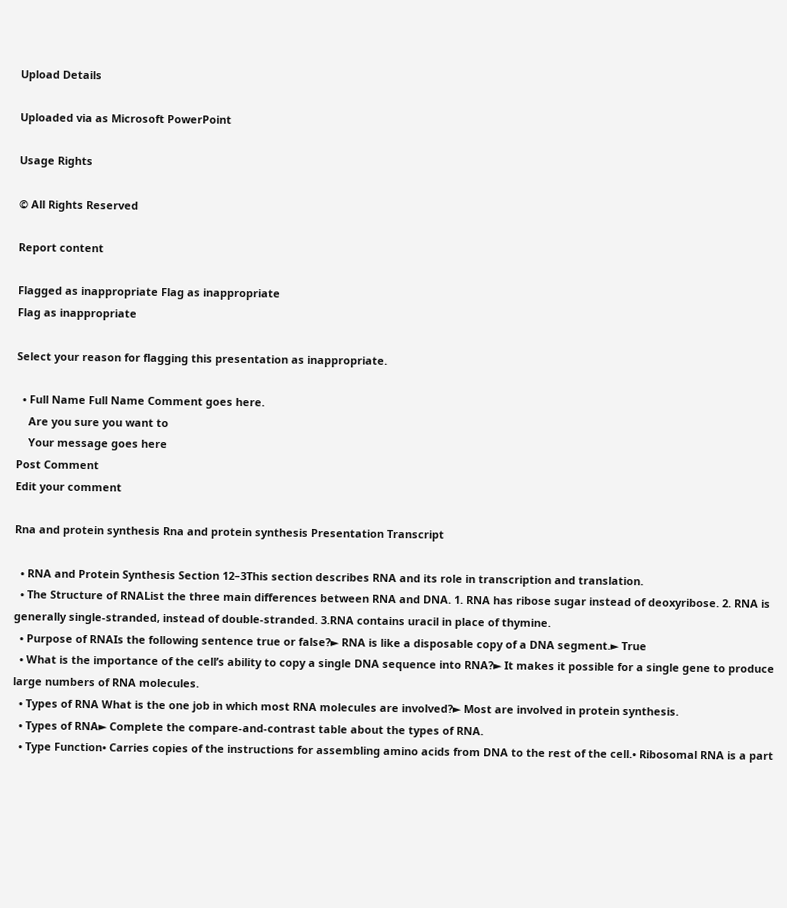Upload Details

Uploaded via as Microsoft PowerPoint

Usage Rights

© All Rights Reserved

Report content

Flagged as inappropriate Flag as inappropriate
Flag as inappropriate

Select your reason for flagging this presentation as inappropriate.

  • Full Name Full Name Comment goes here.
    Are you sure you want to
    Your message goes here
Post Comment
Edit your comment

Rna and protein synthesis Rna and protein synthesis Presentation Transcript

  • RNA and Protein Synthesis Section 12–3This section describes RNA and its role in transcription and translation.
  • The Structure of RNAList the three main differences between RNA and DNA. 1. RNA has ribose sugar instead of deoxyribose. 2. RNA is generally single-stranded, instead of double-stranded. 3.RNA contains uracil in place of thymine.
  • Purpose of RNAIs the following sentence true or false?► RNA is like a disposable copy of a DNA segment.► True
  • What is the importance of the cell’s ability to copy a single DNA sequence into RNA?► It makes it possible for a single gene to produce large numbers of RNA molecules.
  • Types of RNA What is the one job in which most RNA molecules are involved?► Most are involved in protein synthesis.
  • Types of RNA► Complete the compare-and-contrast table about the types of RNA.
  • Type Function• Carries copies of the instructions for assembling amino acids from DNA to the rest of the cell.• Ribosomal RNA is a part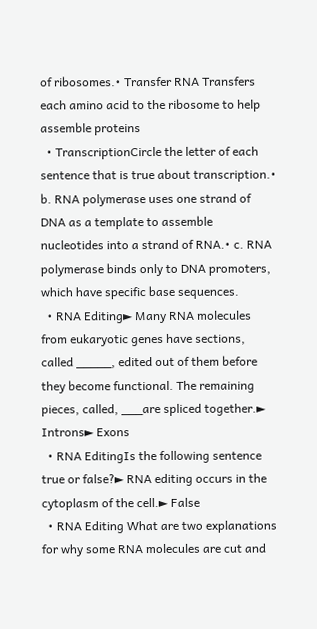of ribosomes.• Transfer RNA Transfers each amino acid to the ribosome to help assemble proteins
  • TranscriptionCircle the letter of each sentence that is true about transcription.• b. RNA polymerase uses one strand of DNA as a template to assemble nucleotides into a strand of RNA.• c. RNA polymerase binds only to DNA promoters, which have specific base sequences.
  • RNA Editing► Many RNA molecules from eukaryotic genes have sections, called _____, edited out of them before they become functional. The remaining pieces, called, ___are spliced together.► Introns► Exons
  • RNA EditingIs the following sentence true or false?► RNA editing occurs in the cytoplasm of the cell.► False
  • RNA Editing What are two explanations for why some RNA molecules are cut and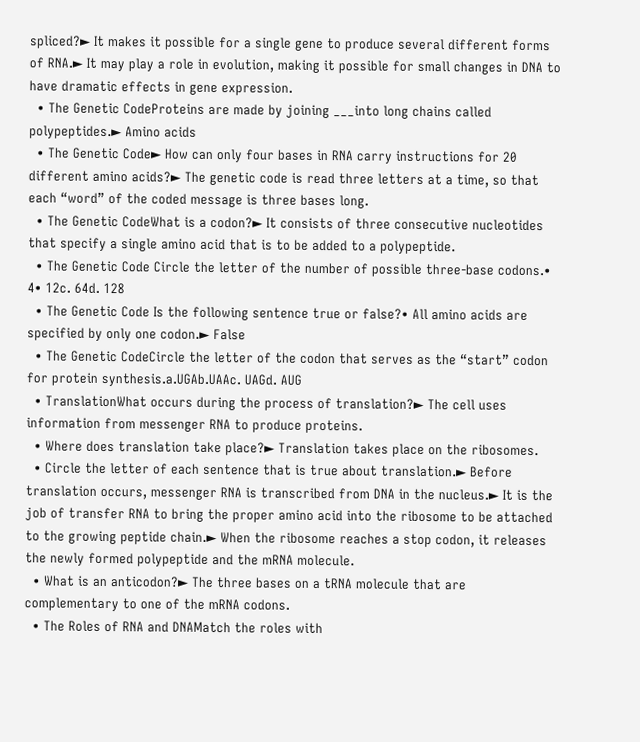spliced?► It makes it possible for a single gene to produce several different forms of RNA.► It may play a role in evolution, making it possible for small changes in DNA to have dramatic effects in gene expression.
  • The Genetic CodeProteins are made by joining ___into long chains called polypeptides.► Amino acids
  • The Genetic Code► How can only four bases in RNA carry instructions for 20 different amino acids?► The genetic code is read three letters at a time, so that each “word” of the coded message is three bases long.
  • The Genetic CodeWhat is a codon?► It consists of three consecutive nucleotides that specify a single amino acid that is to be added to a polypeptide.
  • The Genetic Code Circle the letter of the number of possible three-base codons.• 4• 12c. 64d. 128
  • The Genetic Code Is the following sentence true or false?• All amino acids are specified by only one codon.► False
  • The Genetic CodeCircle the letter of the codon that serves as the “start” codon for protein synthesis.a.UGAb.UAAc. UAGd. AUG
  • TranslationWhat occurs during the process of translation?► The cell uses information from messenger RNA to produce proteins.
  • Where does translation take place?► Translation takes place on the ribosomes.
  • Circle the letter of each sentence that is true about translation.► Before translation occurs, messenger RNA is transcribed from DNA in the nucleus.► It is the job of transfer RNA to bring the proper amino acid into the ribosome to be attached to the growing peptide chain.► When the ribosome reaches a stop codon, it releases the newly formed polypeptide and the mRNA molecule.
  • What is an anticodon?► The three bases on a tRNA molecule that are complementary to one of the mRNA codons.
  • The Roles of RNA and DNAMatch the roles with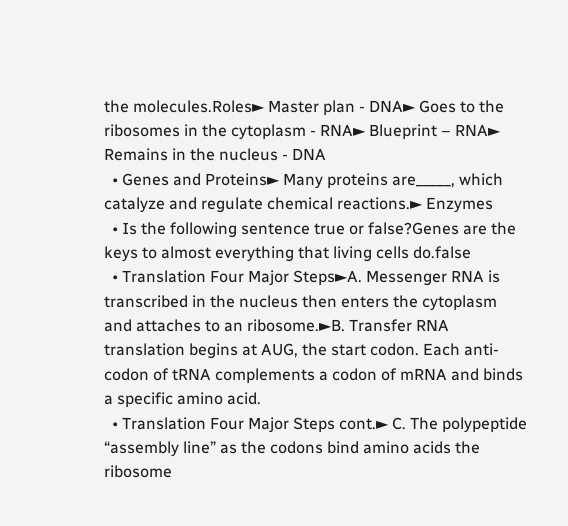the molecules.Roles► Master plan - DNA► Goes to the ribosomes in the cytoplasm - RNA► Blueprint – RNA► Remains in the nucleus - DNA
  • Genes and Proteins► Many proteins are_____, which catalyze and regulate chemical reactions.► Enzymes
  • Is the following sentence true or false?Genes are the keys to almost everything that living cells do.false
  • Translation Four Major Steps►A. Messenger RNA is transcribed in the nucleus then enters the cytoplasm and attaches to an ribosome.►B. Transfer RNA translation begins at AUG, the start codon. Each anti-codon of tRNA complements a codon of mRNA and binds a specific amino acid.
  • Translation Four Major Steps cont.► C. The polypeptide “assembly line” as the codons bind amino acids the ribosome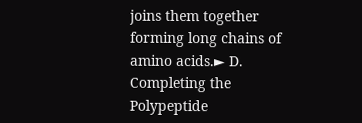joins them together forming long chains of amino acids.► D. Completing the Polypeptide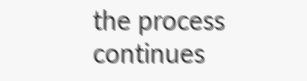the process continues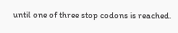until one of three stop codons is reached.